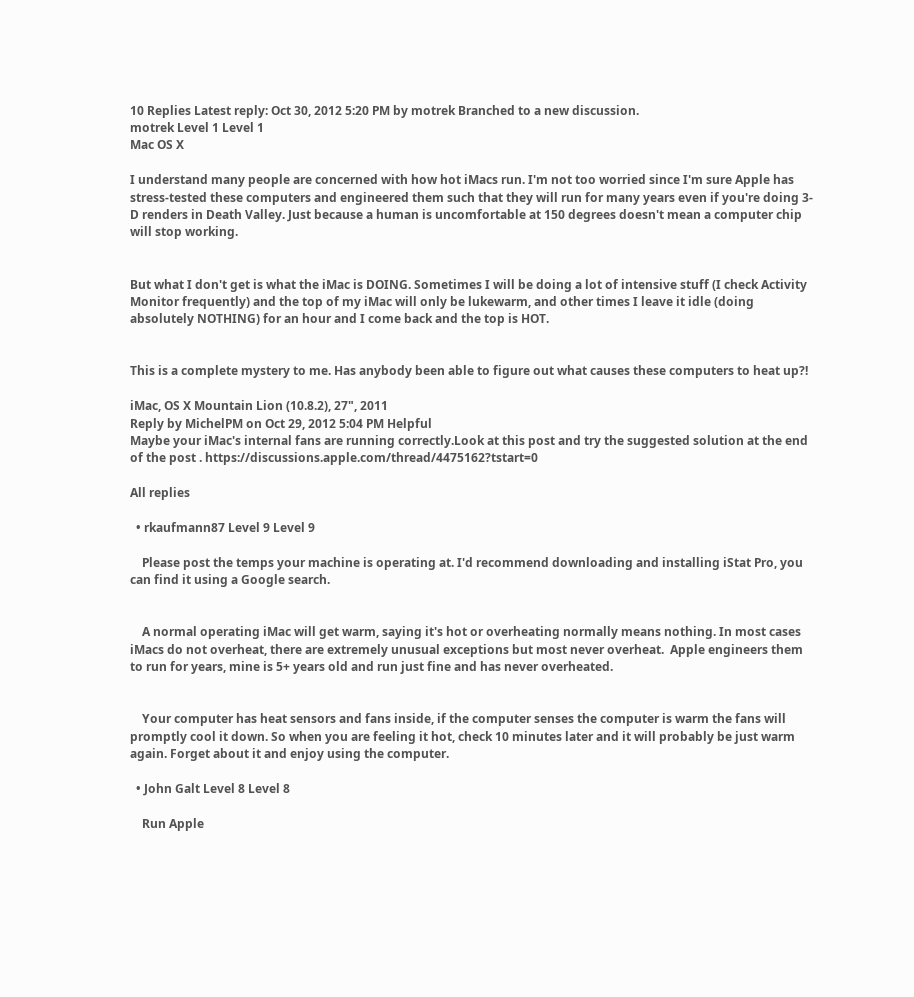10 Replies Latest reply: Oct 30, 2012 5:20 PM by motrek Branched to a new discussion.
motrek Level 1 Level 1
Mac OS X

I understand many people are concerned with how hot iMacs run. I'm not too worried since I'm sure Apple has stress-tested these computers and engineered them such that they will run for many years even if you're doing 3-D renders in Death Valley. Just because a human is uncomfortable at 150 degrees doesn't mean a computer chip will stop working.


But what I don't get is what the iMac is DOING. Sometimes I will be doing a lot of intensive stuff (I check Activity Monitor frequently) and the top of my iMac will only be lukewarm, and other times I leave it idle (doing absolutely NOTHING) for an hour and I come back and the top is HOT.


This is a complete mystery to me. Has anybody been able to figure out what causes these computers to heat up?!

iMac, OS X Mountain Lion (10.8.2), 27", 2011
Reply by MichelPM on Oct 29, 2012 5:04 PM Helpful
Maybe your iMac's internal fans are running correctly.Look at this post and try the suggested solution at the end of the post . https://discussions.apple.com/thread/4475162?tstart=0

All replies

  • rkaufmann87 Level 9 Level 9

    Please post the temps your machine is operating at. I'd recommend downloading and installing iStat Pro, you can find it using a Google search.


    A normal operating iMac will get warm, saying it's hot or overheating normally means nothing. In most cases iMacs do not overheat, there are extremely unusual exceptions but most never overheat.  Apple engineers them to run for years, mine is 5+ years old and run just fine and has never overheated.


    Your computer has heat sensors and fans inside, if the computer senses the computer is warm the fans will promptly cool it down. So when you are feeling it hot, check 10 minutes later and it will probably be just warm again. Forget about it and enjoy using the computer.

  • John Galt Level 8 Level 8

    Run Apple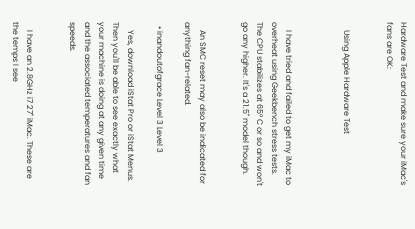Hardware Test and make sure your iMac's fans are OK:


    Using Apple Hardware Test



    I have tried and failed to get my iMac to overheat using Geekbench stress tests. The CPU stabilizes at 65° C or so and won't go any higher. It's a 21.5" model though.


    An SMC reset may also be indicated for anything fan-related.

  • inandoutofgrace Level 3 Level 3

    Yes, download iStat Pro or iStat Menus. Then you'll be able to see exactly what your machine is doing at any given time and the associated temperatures and fan speeds.


    I have an 2.8GHz i7 27" iMac. These are the temps I see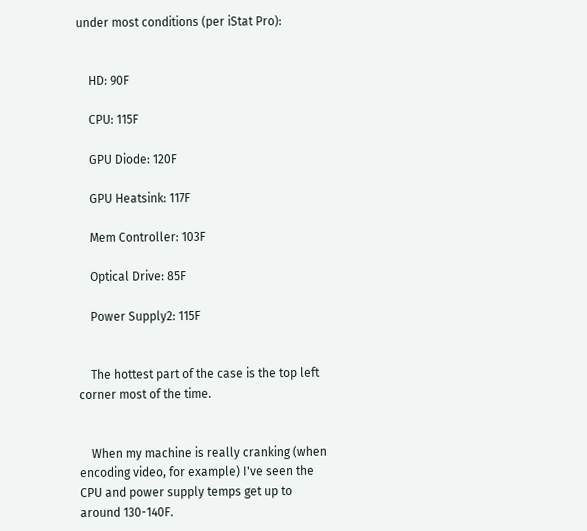under most conditions (per iStat Pro):


    HD: 90F

    CPU: 115F

    GPU Diode: 120F

    GPU Heatsink: 117F

    Mem Controller: 103F

    Optical Drive: 85F

    Power Supply2: 115F


    The hottest part of the case is the top left corner most of the time.


    When my machine is really cranking (when encoding video, for example) I've seen the CPU and power supply temps get up to around 130-140F.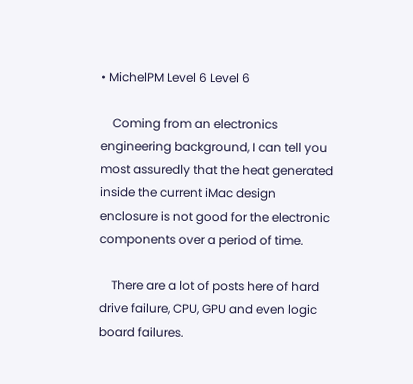• MichelPM Level 6 Level 6

    Coming from an electronics engineering background, I can tell you most assuredly that the heat generated inside the current iMac design enclosure is not good for the electronic components over a period of time.

    There are a lot of posts here of hard drive failure, CPU, GPU and even logic board failures.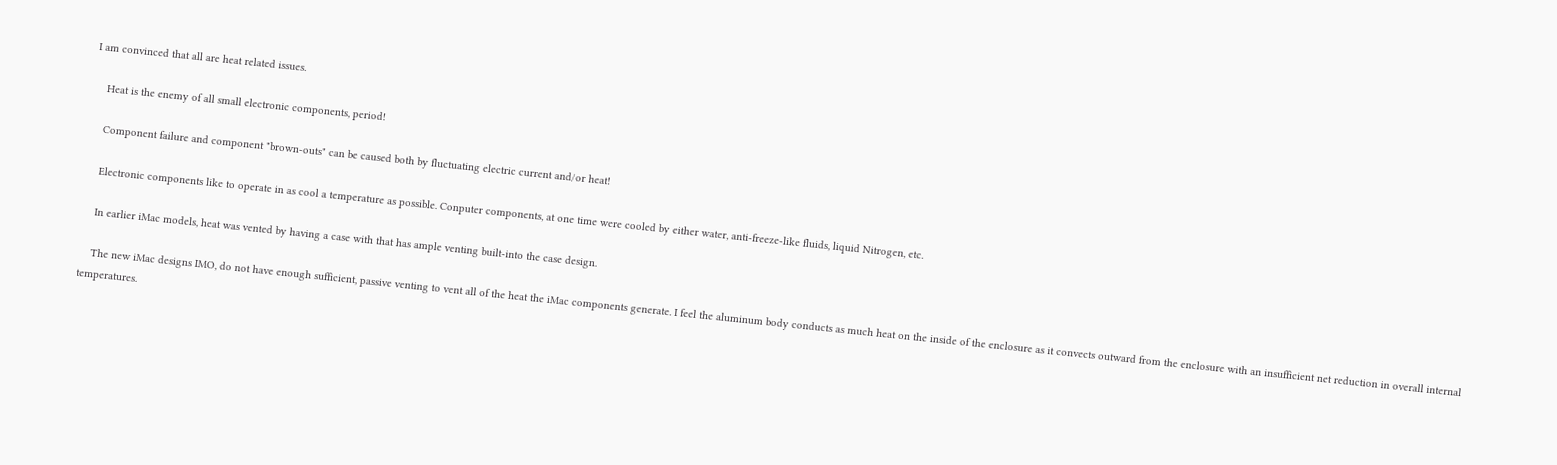I am convinced that all are heat related issues.

    Heat is the enemy of all small electronic components, period!

    Component failure and component "brown-outs" can be caused both by fluctuating electric current and/or heat!

    Electronic components like to operate in as cool a temperature as possible. Conputer components, at one time were cooled by either water, anti-freeze-like fluids, liquid Nitrogen, etc.

    In earlier iMac models, heat was vented by having a case with that has ample venting built-into the case design.

    The new iMac designs IMO, do not have enough sufficient, passive venting to vent all of the heat the iMac components generate. I feel the aluminum body conducts as much heat on the inside of the enclosure as it convects outward from the enclosure with an insufficient net reduction in overall internal temperatures.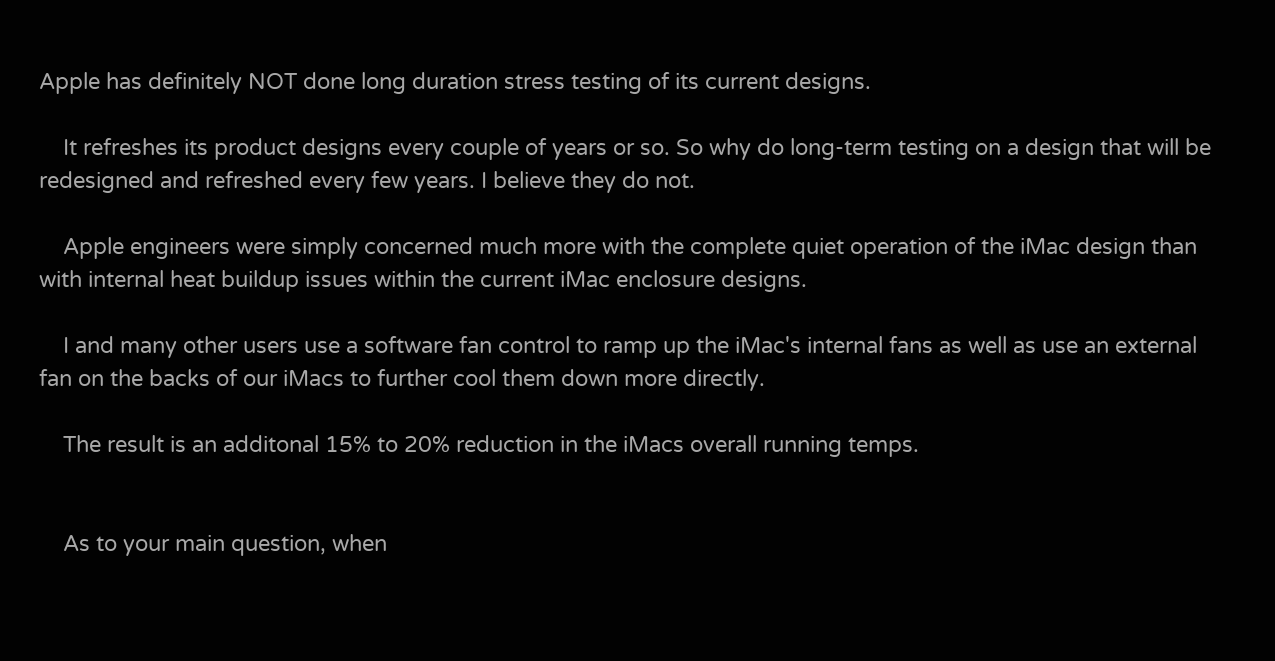Apple has definitely NOT done long duration stress testing of its current designs.

    It refreshes its product designs every couple of years or so. So why do long-term testing on a design that will be redesigned and refreshed every few years. I believe they do not.

    Apple engineers were simply concerned much more with the complete quiet operation of the iMac design than with internal heat buildup issues within the current iMac enclosure designs.

    I and many other users use a software fan control to ramp up the iMac's internal fans as well as use an external fan on the backs of our iMacs to further cool them down more directly.

    The result is an additonal 15% to 20% reduction in the iMacs overall running temps.


    As to your main question, when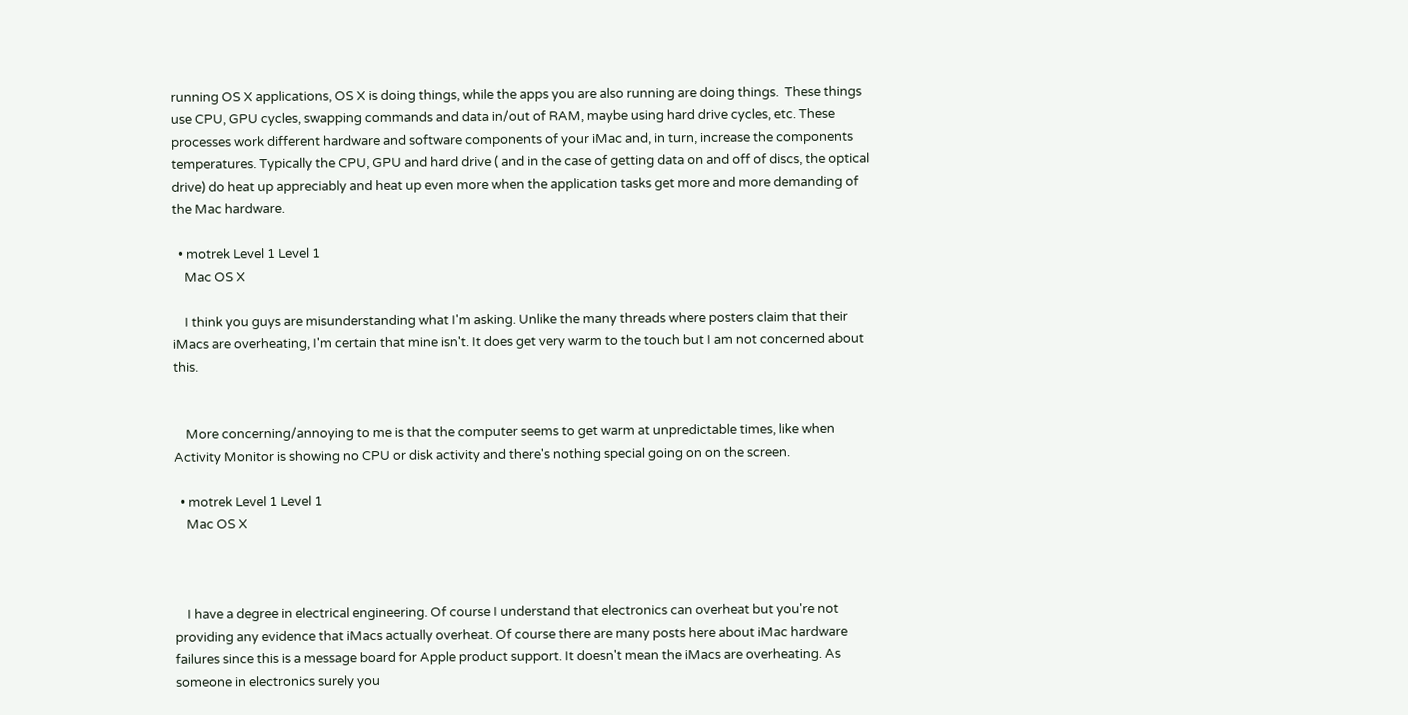running OS X applications, OS X is doing things, while the apps you are also running are doing things.  These things use CPU, GPU cycles, swapping commands and data in/out of RAM, maybe using hard drive cycles, etc. These processes work different hardware and software components of your iMac and, in turn, increase the components temperatures. Typically the CPU, GPU and hard drive ( and in the case of getting data on and off of discs, the optical drive) do heat up appreciably and heat up even more when the application tasks get more and more demanding of the Mac hardware.

  • motrek Level 1 Level 1
    Mac OS X

    I think you guys are misunderstanding what I'm asking. Unlike the many threads where posters claim that their iMacs are overheating, I'm certain that mine isn't. It does get very warm to the touch but I am not concerned about this.


    More concerning/annoying to me is that the computer seems to get warm at unpredictable times, like when Activity Monitor is showing no CPU or disk activity and there's nothing special going on on the screen.

  • motrek Level 1 Level 1
    Mac OS X



    I have a degree in electrical engineering. Of course I understand that electronics can overheat but you're not providing any evidence that iMacs actually overheat. Of course there are many posts here about iMac hardware failures since this is a message board for Apple product support. It doesn't mean the iMacs are overheating. As someone in electronics surely you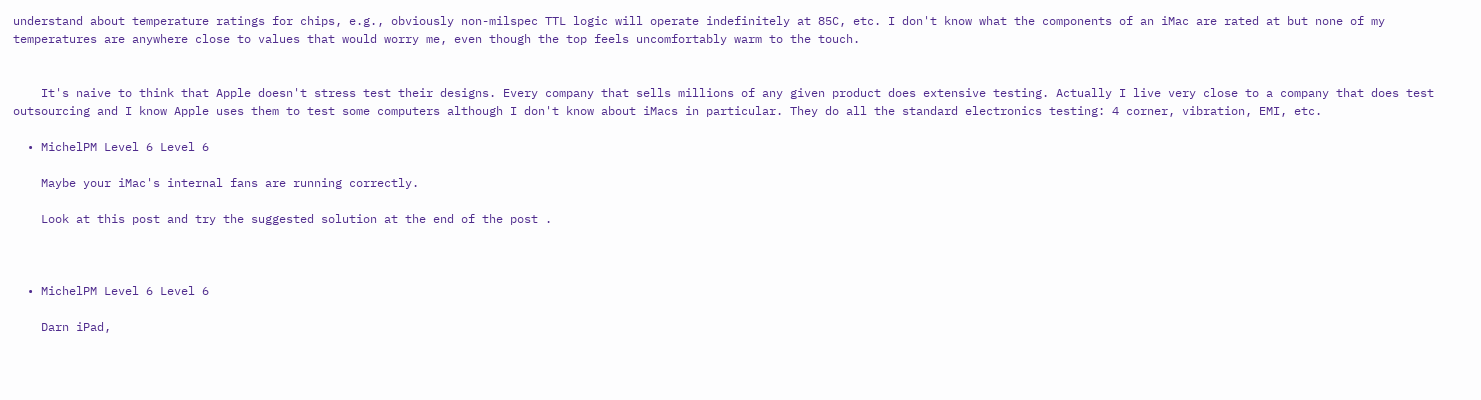understand about temperature ratings for chips, e.g., obviously non-milspec TTL logic will operate indefinitely at 85C, etc. I don't know what the components of an iMac are rated at but none of my temperatures are anywhere close to values that would worry me, even though the top feels uncomfortably warm to the touch.


    It's naive to think that Apple doesn't stress test their designs. Every company that sells millions of any given product does extensive testing. Actually I live very close to a company that does test outsourcing and I know Apple uses them to test some computers although I don't know about iMacs in particular. They do all the standard electronics testing: 4 corner, vibration, EMI, etc.

  • MichelPM Level 6 Level 6

    Maybe your iMac's internal fans are running correctly.

    Look at this post and try the suggested solution at the end of the post .



  • MichelPM Level 6 Level 6

    Darn iPad,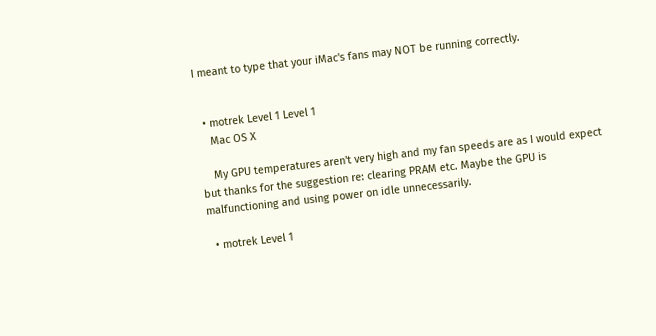I meant to type that your iMac's fans may NOT be running correctly.


  • motrek Level 1 Level 1
    Mac OS X

    My GPU temperatures aren't very high and my fan speeds are as I would expect but thanks for the suggestion re: clearing PRAM etc. Maybe the GPU is malfunctioning and using power on idle unnecessarily.

  • motrek Level 1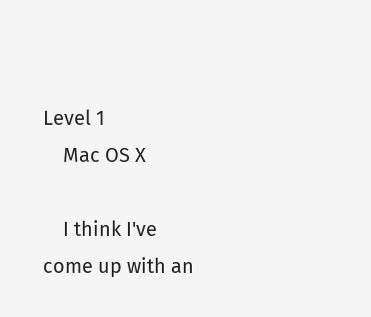Level 1
    Mac OS X

    I think I've come up with an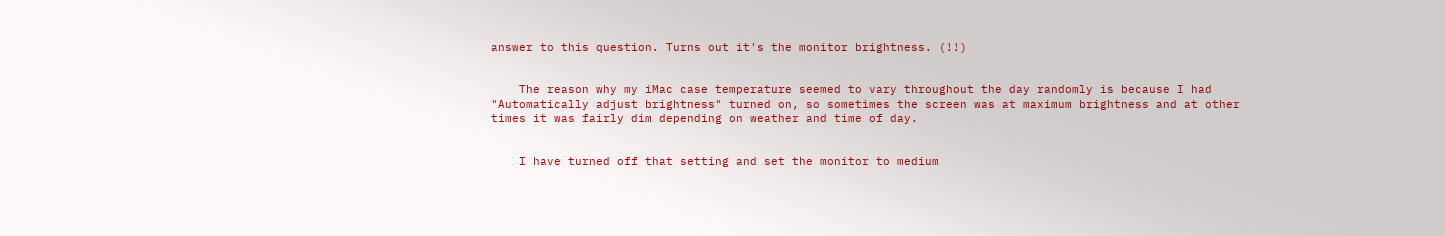answer to this question. Turns out it's the monitor brightness. (!!)


    The reason why my iMac case temperature seemed to vary throughout the day randomly is because I had "Automatically adjust brightness" turned on, so sometimes the screen was at maximum brightness and at other times it was fairly dim depending on weather and time of day.


    I have turned off that setting and set the monitor to medium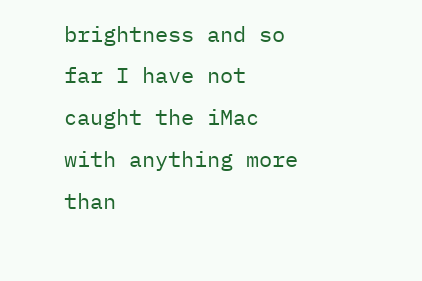brightness and so far I have not caught the iMac with anything more than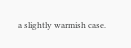a slightly warmish case.